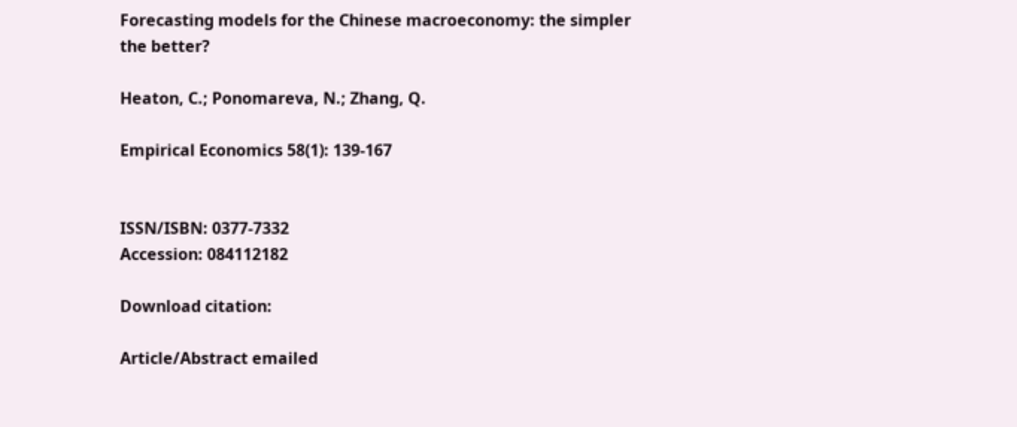Forecasting models for the Chinese macroeconomy: the simpler the better?

Heaton, C.; Ponomareva, N.; Zhang, Q.

Empirical Economics 58(1): 139-167


ISSN/ISBN: 0377-7332
Accession: 084112182

Download citation:

Article/Abstract emailed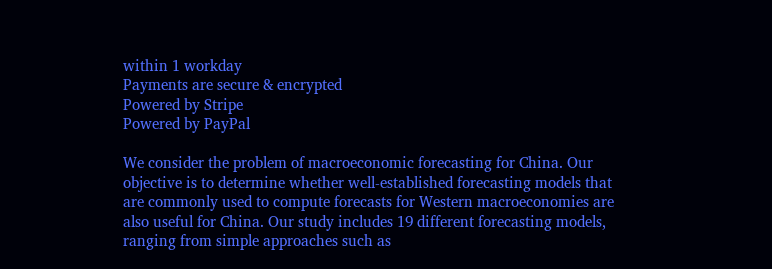within 1 workday
Payments are secure & encrypted
Powered by Stripe
Powered by PayPal

We consider the problem of macroeconomic forecasting for China. Our objective is to determine whether well-established forecasting models that are commonly used to compute forecasts for Western macroeconomies are also useful for China. Our study includes 19 different forecasting models, ranging from simple approaches such as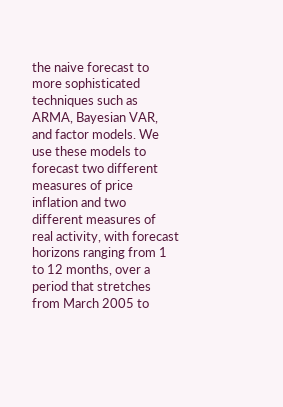the naive forecast to more sophisticated techniques such as ARMA, Bayesian VAR, and factor models. We use these models to forecast two different measures of price inflation and two different measures of real activity, with forecast horizons ranging from 1 to 12 months, over a period that stretches from March 2005 to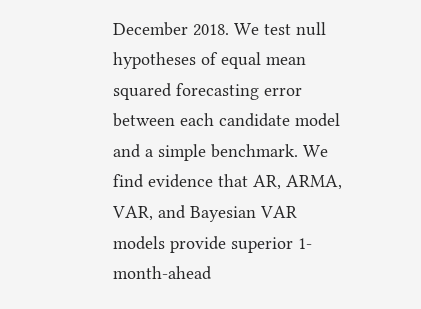December 2018. We test null hypotheses of equal mean squared forecasting error between each candidate model and a simple benchmark. We find evidence that AR, ARMA, VAR, and Bayesian VAR models provide superior 1-month-ahead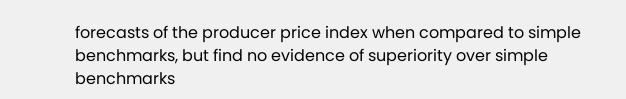forecasts of the producer price index when compared to simple benchmarks, but find no evidence of superiority over simple benchmarks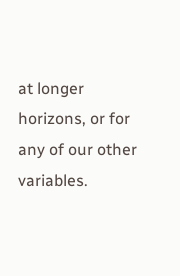at longer horizons, or for any of our other variables.